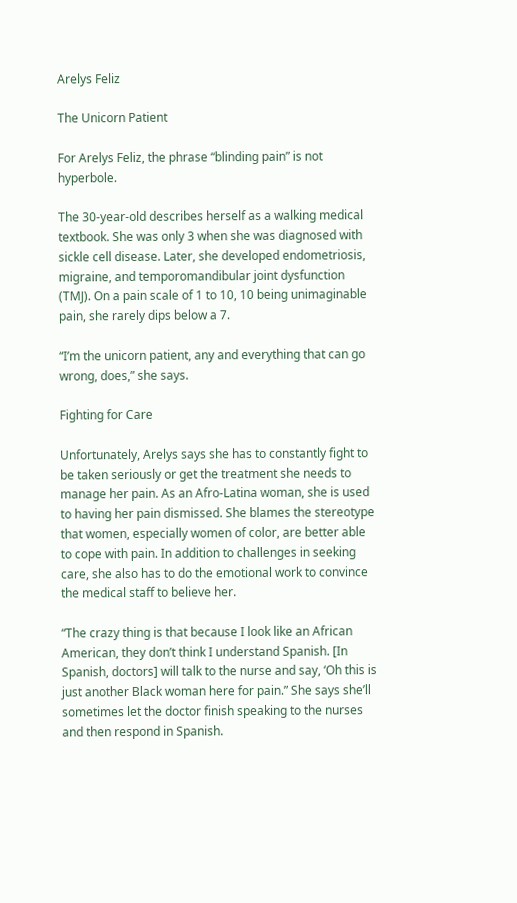Arelys Feliz

The Unicorn Patient

For Arelys Feliz, the phrase “blinding pain” is not hyperbole.

The 30-year-old describes herself as a walking medical textbook. She was only 3 when she was diagnosed with sickle cell disease. Later, she developed endometriosis, migraine, and temporomandibular joint dysfunction (TMJ). On a pain scale of 1 to 10, 10 being unimaginable pain, she rarely dips below a 7.

“I’m the unicorn patient, any and everything that can go wrong, does,” she says.

Fighting for Care

Unfortunately, Arelys says she has to constantly fight to be taken seriously or get the treatment she needs to manage her pain. As an Afro-Latina woman, she is used to having her pain dismissed. She blames the stereotype that women, especially women of color, are better able to cope with pain. In addition to challenges in seeking care, she also has to do the emotional work to convince the medical staff to believe her.

“The crazy thing is that because I look like an African American, they don’t think I understand Spanish. [In Spanish, doctors] will talk to the nurse and say, ‘Oh this is just another Black woman here for pain.” She says she’ll sometimes let the doctor finish speaking to the nurses and then respond in Spanish.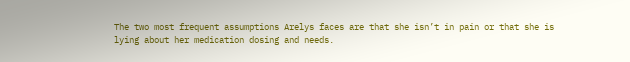The two most frequent assumptions Arelys faces are that she isn’t in pain or that she is lying about her medication dosing and needs.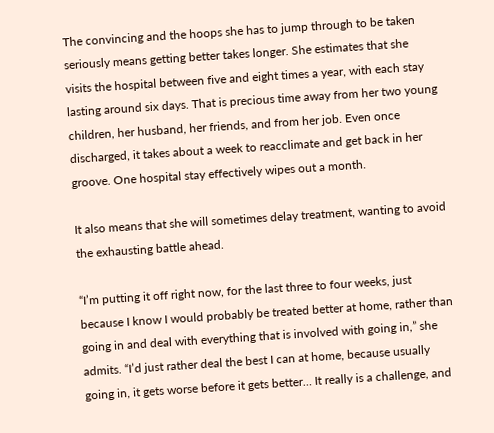The convincing and the hoops she has to jump through to be taken seriously means getting better takes longer. She estimates that she visits the hospital between five and eight times a year, with each stay lasting around six days. That is precious time away from her two young children, her husband, her friends, and from her job. Even once discharged, it takes about a week to reacclimate and get back in her groove. One hospital stay effectively wipes out a month.

It also means that she will sometimes delay treatment, wanting to avoid the exhausting battle ahead.

“I’m putting it off right now, for the last three to four weeks, just because I know I would probably be treated better at home, rather than going in and deal with everything that is involved with going in,” she admits. “I’d just rather deal the best I can at home, because usually going in, it gets worse before it gets better… It really is a challenge, and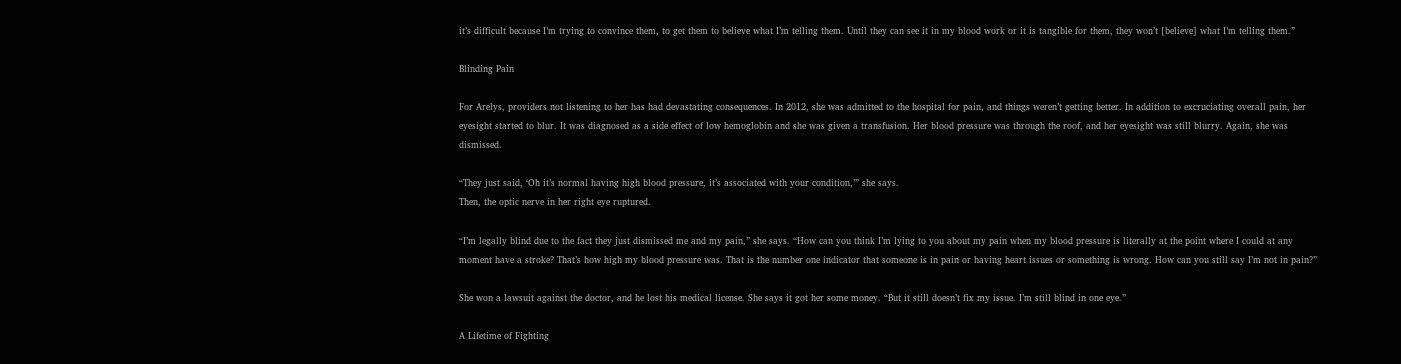it’s difficult because I’m trying to convince them, to get them to believe what I’m telling them. Until they can see it in my blood work or it is tangible for them, they won’t [believe] what I’m telling them.”

Blinding Pain

For Arelys, providers not listening to her has had devastating consequences. In 2012, she was admitted to the hospital for pain, and things weren’t getting better. In addition to excruciating overall pain, her eyesight started to blur. It was diagnosed as a side effect of low hemoglobin and she was given a transfusion. Her blood pressure was through the roof, and her eyesight was still blurry. Again, she was dismissed.

“They just said, ‘Oh it’s normal having high blood pressure, it’s associated with your condition,’” she says.
Then, the optic nerve in her right eye ruptured.

“I’m legally blind due to the fact they just dismissed me and my pain,” she says. “How can you think I’m lying to you about my pain when my blood pressure is literally at the point where I could at any moment have a stroke? That’s how high my blood pressure was. That is the number one indicator that someone is in pain or having heart issues or something is wrong. How can you still say I’m not in pain?”

She won a lawsuit against the doctor, and he lost his medical license. She says it got her some money. “But it still doesn’t fix my issue. I’m still blind in one eye.”

A Lifetime of Fighting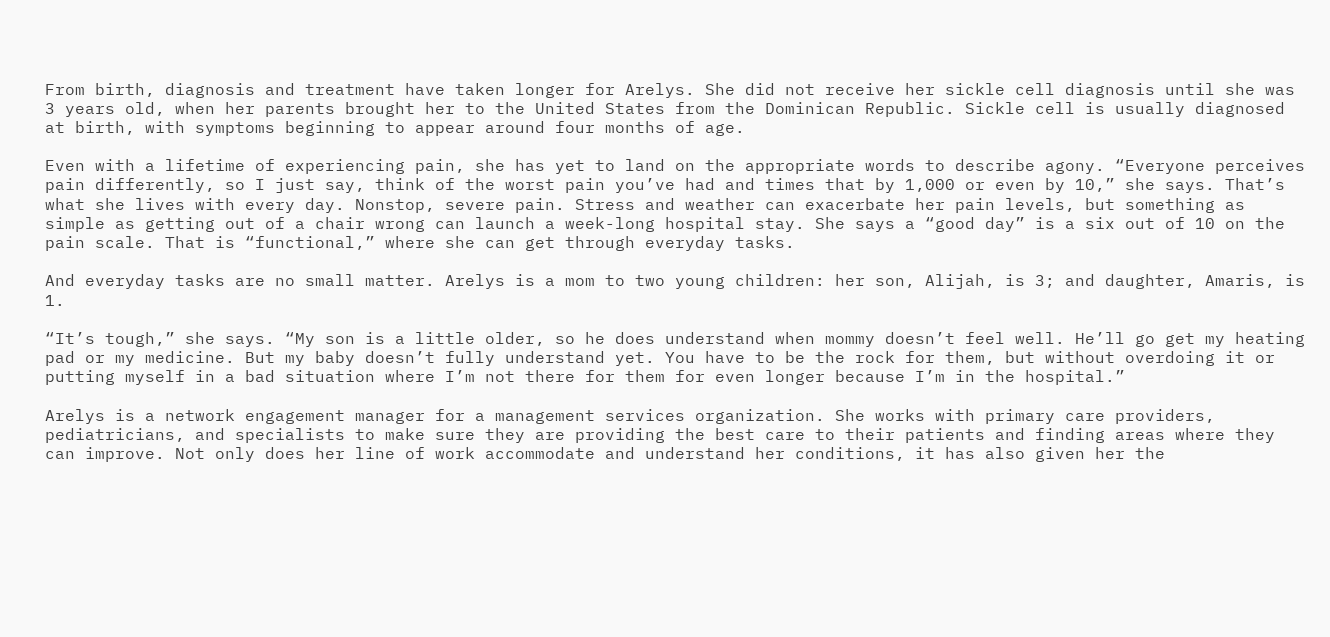From birth, diagnosis and treatment have taken longer for Arelys. She did not receive her sickle cell diagnosis until she was 3 years old, when her parents brought her to the United States from the Dominican Republic. Sickle cell is usually diagnosed at birth, with symptoms beginning to appear around four months of age.

Even with a lifetime of experiencing pain, she has yet to land on the appropriate words to describe agony. “Everyone perceives pain differently, so I just say, think of the worst pain you’ve had and times that by 1,000 or even by 10,” she says. That’s what she lives with every day. Nonstop, severe pain. Stress and weather can exacerbate her pain levels, but something as simple as getting out of a chair wrong can launch a week-long hospital stay. She says a “good day” is a six out of 10 on the pain scale. That is “functional,” where she can get through everyday tasks.

And everyday tasks are no small matter. Arelys is a mom to two young children: her son, Alijah, is 3; and daughter, Amaris, is 1.

“It’s tough,” she says. “My son is a little older, so he does understand when mommy doesn’t feel well. He’ll go get my heating pad or my medicine. But my baby doesn’t fully understand yet. You have to be the rock for them, but without overdoing it or putting myself in a bad situation where I’m not there for them for even longer because I’m in the hospital.”

Arelys is a network engagement manager for a management services organization. She works with primary care providers, pediatricians, and specialists to make sure they are providing the best care to their patients and finding areas where they can improve. Not only does her line of work accommodate and understand her conditions, it has also given her the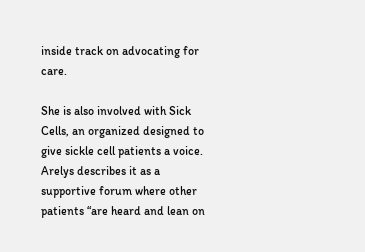inside track on advocating for care.

She is also involved with Sick Cells, an organized designed to give sickle cell patients a voice. Arelys describes it as a supportive forum where other patients “are heard and lean on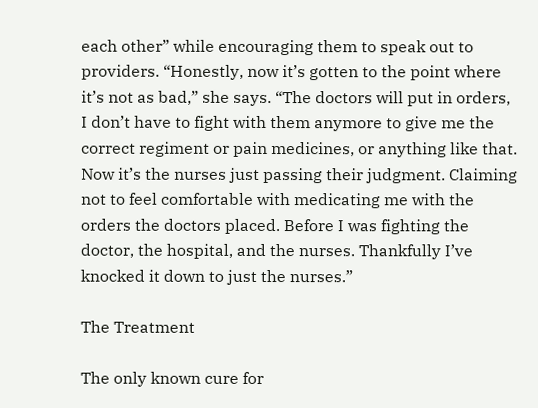each other” while encouraging them to speak out to providers. “Honestly, now it’s gotten to the point where it’s not as bad,” she says. “The doctors will put in orders, I don’t have to fight with them anymore to give me the correct regiment or pain medicines, or anything like that. Now it’s the nurses just passing their judgment. Claiming not to feel comfortable with medicating me with the orders the doctors placed. Before I was fighting the doctor, the hospital, and the nurses. Thankfully I’ve knocked it down to just the nurses.”

The Treatment

The only known cure for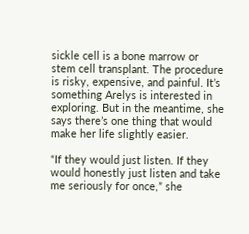sickle cell is a bone marrow or stem cell transplant. The procedure is risky, expensive, and painful. It’s something Arelys is interested in exploring. But in the meantime, she says there’s one thing that would make her life slightly easier.

“If they would just listen. If they would honestly just listen and take me seriously for once,” she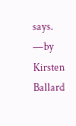says.
—by Kirsten Ballard